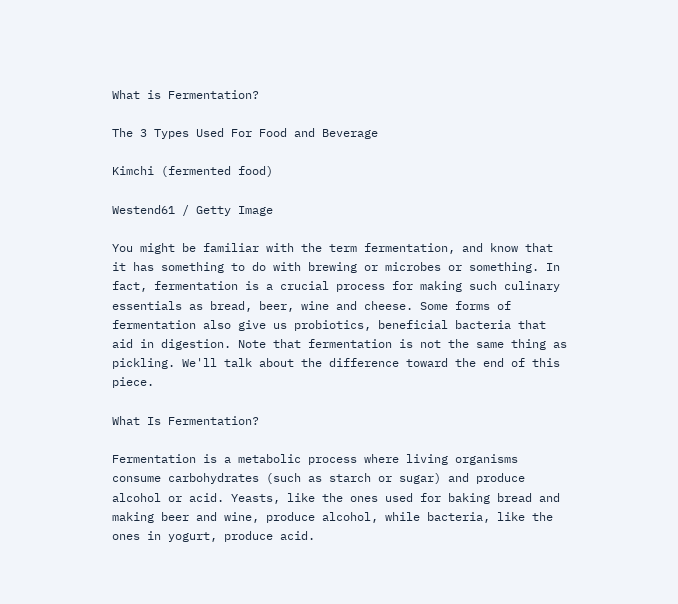What is Fermentation?

The 3 Types Used For Food and Beverage

Kimchi (fermented food)

Westend61 / Getty Image

You might be familiar with the term fermentation, and know that it has something to do with brewing or microbes or something. In fact, fermentation is a crucial process for making such culinary essentials as bread, beer, wine and cheese. Some forms of fermentation also give us probiotics, beneficial bacteria that aid in digestion. Note that fermentation is not the same thing as pickling. We'll talk about the difference toward the end of this piece.

What Is Fermentation?

Fermentation is a metabolic process where living organisms consume carbohydrates (such as starch or sugar) and produce alcohol or acid. Yeasts, like the ones used for baking bread and making beer and wine, produce alcohol, while bacteria, like the ones in yogurt, produce acid.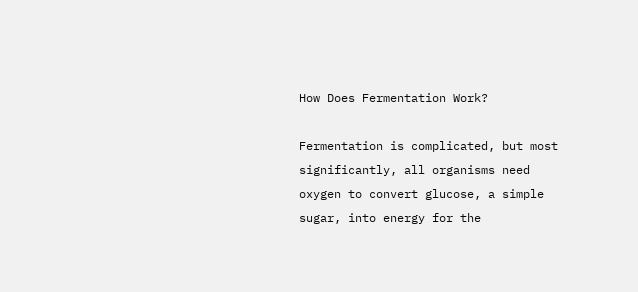How Does Fermentation Work?

Fermentation is complicated, but most significantly, all organisms need oxygen to convert glucose, a simple sugar, into energy for the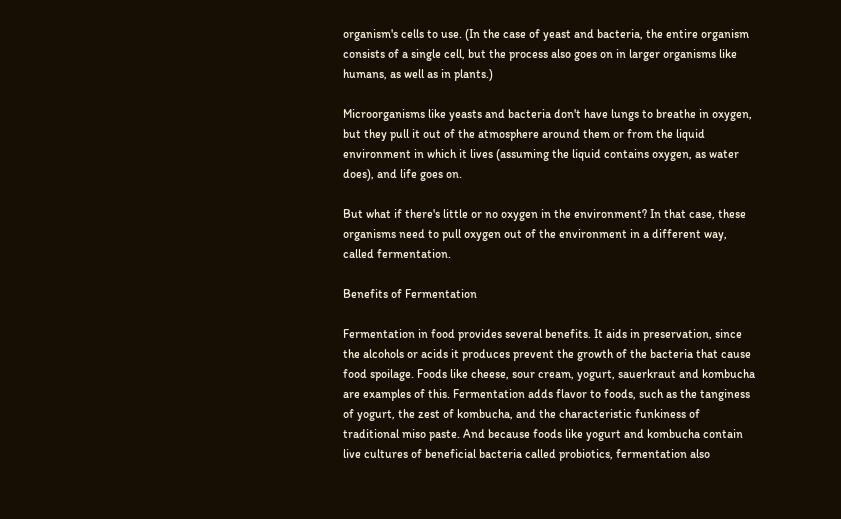organism's cells to use. (In the case of yeast and bacteria, the entire organism consists of a single cell, but the process also goes on in larger organisms like humans, as well as in plants.)

Microorganisms like yeasts and bacteria don't have lungs to breathe in oxygen, but they pull it out of the atmosphere around them or from the liquid environment in which it lives (assuming the liquid contains oxygen, as water does), and life goes on.

But what if there's little or no oxygen in the environment? In that case, these organisms need to pull oxygen out of the environment in a different way, called fermentation.

Benefits of Fermentation

Fermentation in food provides several benefits. It aids in preservation, since the alcohols or acids it produces prevent the growth of the bacteria that cause food spoilage. Foods like cheese, sour cream, yogurt, sauerkraut and kombucha are examples of this. Fermentation adds flavor to foods, such as the tanginess of yogurt, the zest of kombucha, and the characteristic funkiness of traditional miso paste. And because foods like yogurt and kombucha contain live cultures of beneficial bacteria called probiotics, fermentation also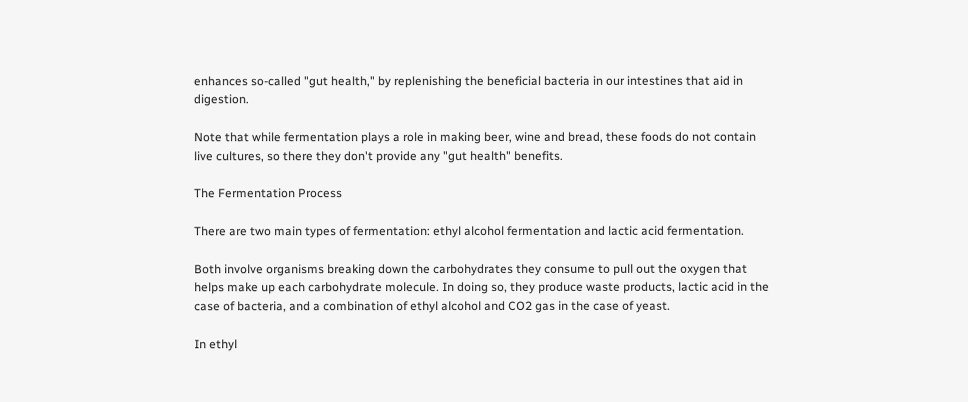enhances so-called "gut health," by replenishing the beneficial bacteria in our intestines that aid in digestion.

Note that while fermentation plays a role in making beer, wine and bread, these foods do not contain live cultures, so there they don't provide any "gut health" benefits.

The Fermentation Process

There are two main types of fermentation: ethyl alcohol fermentation and lactic acid fermentation.

Both involve organisms breaking down the carbohydrates they consume to pull out the oxygen that helps make up each carbohydrate molecule. In doing so, they produce waste products, lactic acid in the case of bacteria, and a combination of ethyl alcohol and CO2 gas in the case of yeast.

In ethyl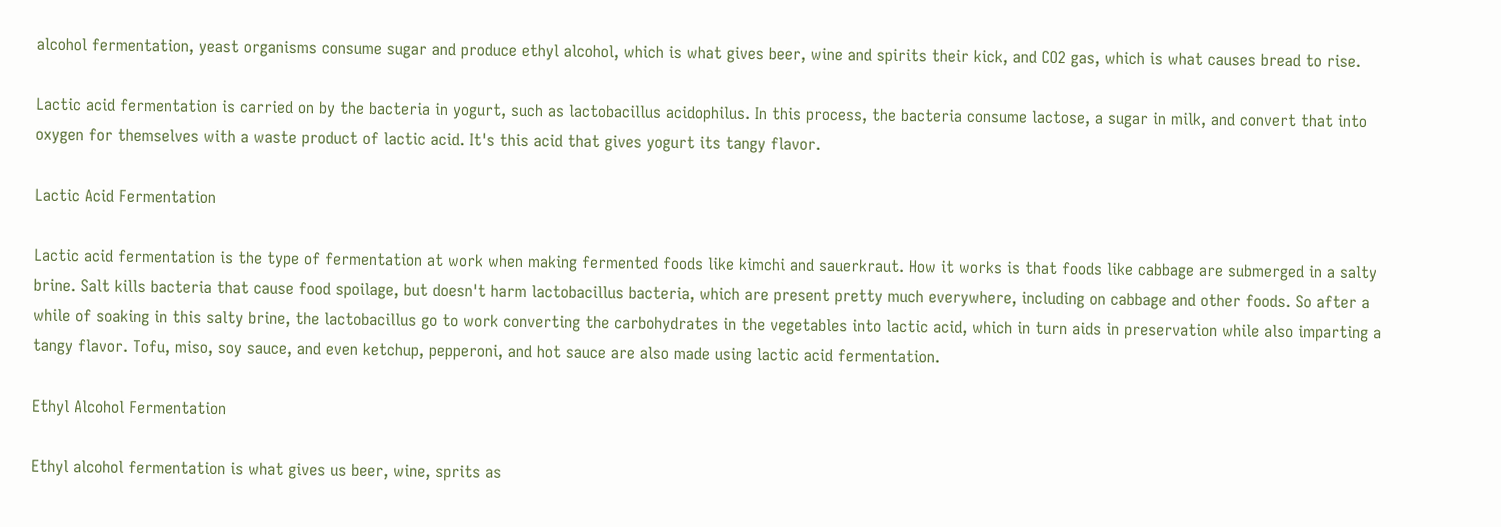alcohol fermentation, yeast organisms consume sugar and produce ethyl alcohol, which is what gives beer, wine and spirits their kick, and CO2 gas, which is what causes bread to rise.

Lactic acid fermentation is carried on by the bacteria in yogurt, such as lactobacillus acidophilus. In this process, the bacteria consume lactose, a sugar in milk, and convert that into oxygen for themselves with a waste product of lactic acid. It's this acid that gives yogurt its tangy flavor.

Lactic Acid Fermentation

Lactic acid fermentation is the type of fermentation at work when making fermented foods like kimchi and sauerkraut. How it works is that foods like cabbage are submerged in a salty brine. Salt kills bacteria that cause food spoilage, but doesn't harm lactobacillus bacteria, which are present pretty much everywhere, including on cabbage and other foods. So after a while of soaking in this salty brine, the lactobacillus go to work converting the carbohydrates in the vegetables into lactic acid, which in turn aids in preservation while also imparting a tangy flavor. Tofu, miso, soy sauce, and even ketchup, pepperoni, and hot sauce are also made using lactic acid fermentation.

Ethyl Alcohol Fermentation

Ethyl alcohol fermentation is what gives us beer, wine, sprits as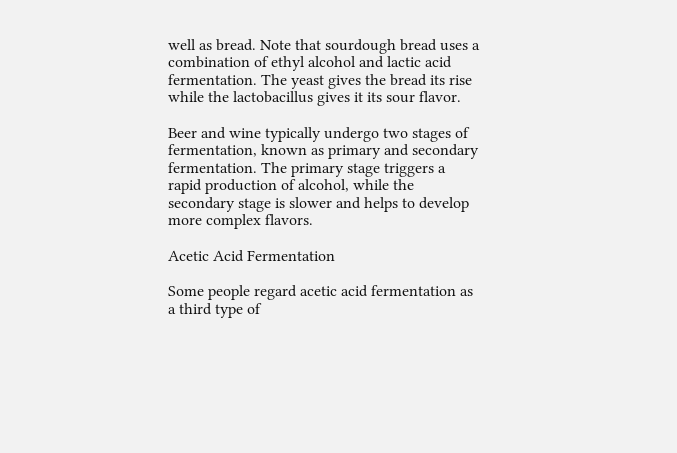well as bread. Note that sourdough bread uses a combination of ethyl alcohol and lactic acid fermentation. The yeast gives the bread its rise while the lactobacillus gives it its sour flavor.

Beer and wine typically undergo two stages of fermentation, known as primary and secondary fermentation. The primary stage triggers a rapid production of alcohol, while the secondary stage is slower and helps to develop more complex flavors.

Acetic Acid Fermentation

Some people regard acetic acid fermentation as a third type of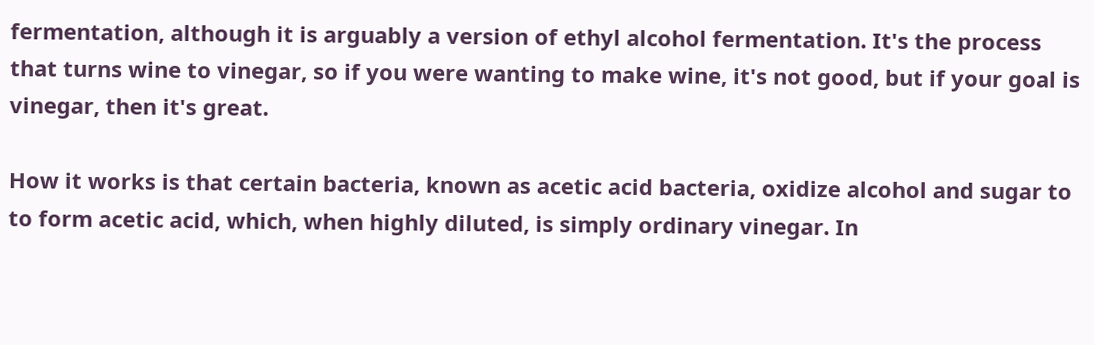fermentation, although it is arguably a version of ethyl alcohol fermentation. It's the process that turns wine to vinegar, so if you were wanting to make wine, it's not good, but if your goal is vinegar, then it's great.

How it works is that certain bacteria, known as acetic acid bacteria, oxidize alcohol and sugar to to form acetic acid, which, when highly diluted, is simply ordinary vinegar. In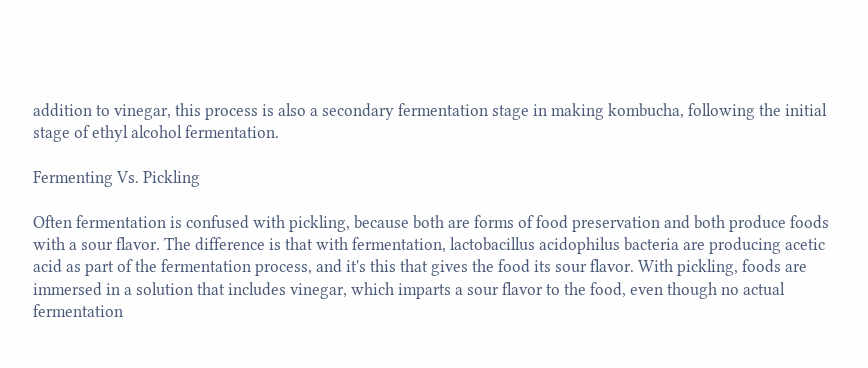addition to vinegar, this process is also a secondary fermentation stage in making kombucha, following the initial stage of ethyl alcohol fermentation.

Fermenting Vs. Pickling

Often fermentation is confused with pickling, because both are forms of food preservation and both produce foods with a sour flavor. The difference is that with fermentation, lactobacillus acidophilus bacteria are producing acetic acid as part of the fermentation process, and it's this that gives the food its sour flavor. With pickling, foods are immersed in a solution that includes vinegar, which imparts a sour flavor to the food, even though no actual fermentation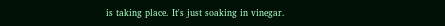is taking place. It's just soaking in vinegar.